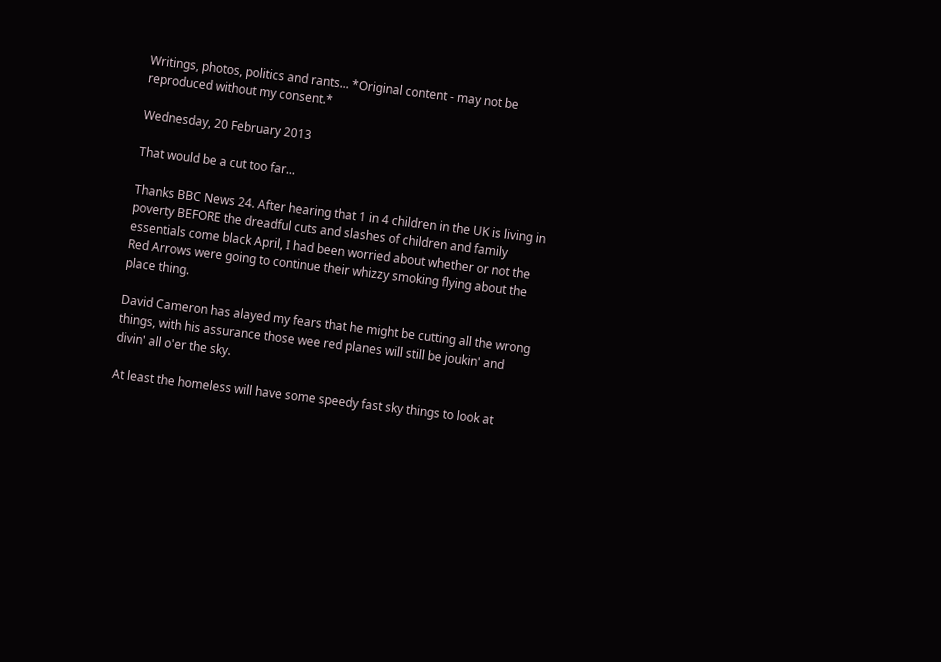Writings, photos, politics and rants... *Original content - may not be reproduced without my consent.*

Wednesday, 20 February 2013

That would be a cut too far...

Thanks BBC News 24. After hearing that 1 in 4 children in the UK is living in poverty BEFORE the dreadful cuts and slashes of children and family essentials come black April, I had been worried about whether or not the Red Arrows were going to continue their whizzy smoking flying about the place thing.

David Cameron has alayed my fears that he might be cutting all the wrong things, with his assurance those wee red planes will still be joukin' and divin' all o'er the sky.

At least the homeless will have some speedy fast sky things to look at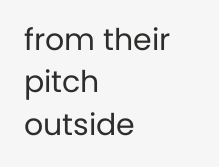from their pitch outside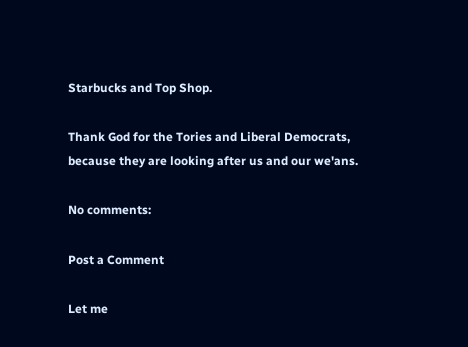Starbucks and Top Shop.

Thank God for the Tories and Liberal Democrats, because they are looking after us and our we'ans.

No comments:

Post a Comment

Let me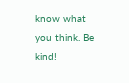know what you think. Be kind!